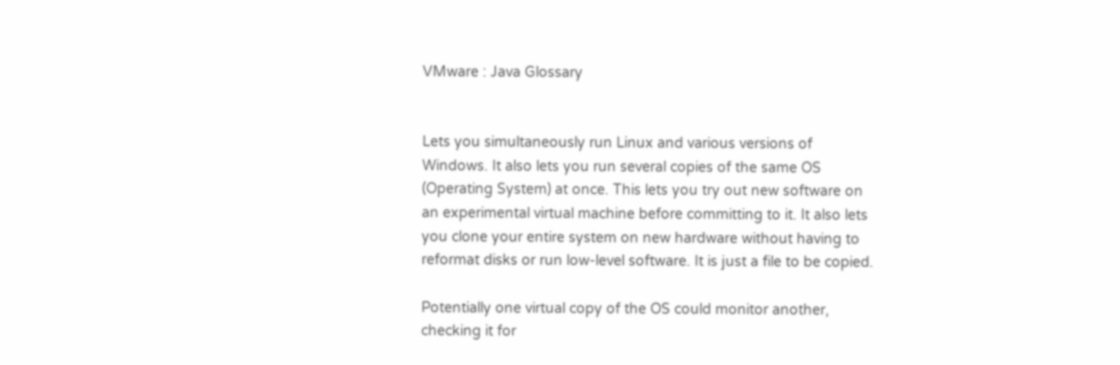VMware : Java Glossary


Lets you simultaneously run Linux and various versions of Windows. It also lets you run several copies of the same OS (Operating System) at once. This lets you try out new software on an experimental virtual machine before committing to it. It also lets you clone your entire system on new hardware without having to reformat disks or run low-level software. It is just a file to be copied.

Potentially one virtual copy of the OS could monitor another, checking it for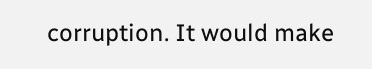corruption. It would make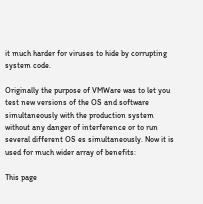it much harder for viruses to hide by corrupting system code.

Originally the purpose of VMWare was to let you test new versions of the OS and software simultaneously with the production system without any danger of interference or to run several different OS es simultaneously. Now it is used for much wider array of benefits:

This page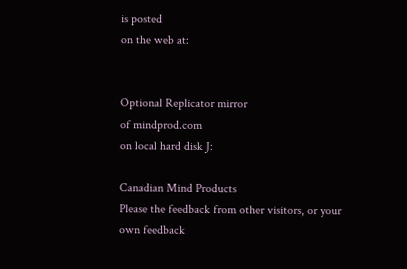is posted
on the web at:


Optional Replicator mirror
of mindprod.com
on local hard disk J:

Canadian Mind Products
Please the feedback from other visitors, or your own feedback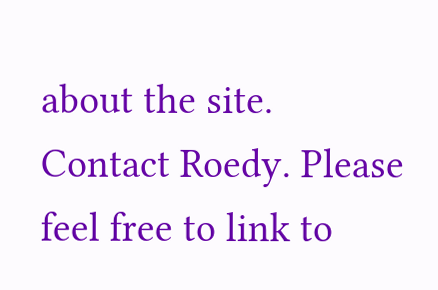about the site.
Contact Roedy. Please feel free to link to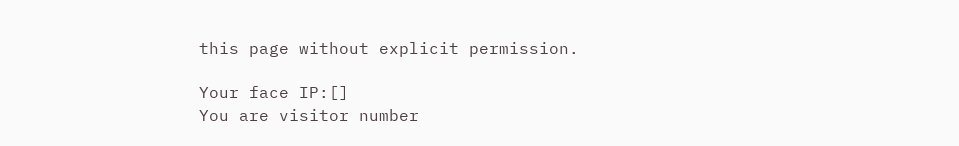this page without explicit permission.

Your face IP:[]
You are visitor number